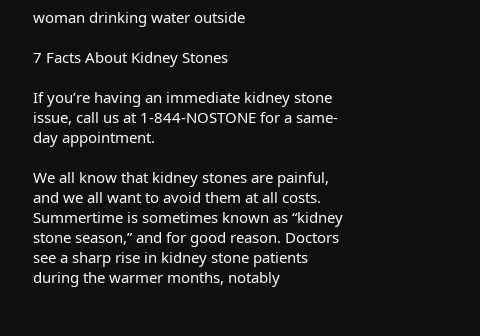woman drinking water outside

7 Facts About Kidney Stones

If you’re having an immediate kidney stone issue, call us at 1-844-NOSTONE for a same-day appointment.

We all know that kidney stones are painful, and we all want to avoid them at all costs. Summertime is sometimes known as “kidney stone season,” and for good reason. Doctors see a sharp rise in kidney stone patients during the warmer months, notably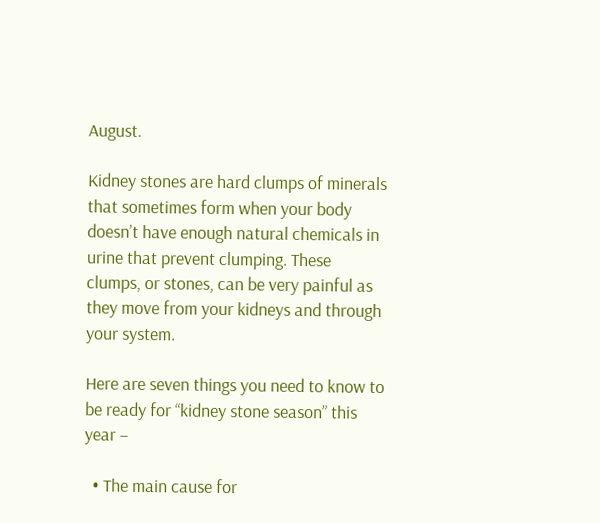August.

Kidney stones are hard clumps of minerals that sometimes form when your body doesn’t have enough natural chemicals in urine that prevent clumping. These clumps, or stones, can be very painful as they move from your kidneys and through your system.

Here are seven things you need to know to be ready for “kidney stone season” this year –

  • The main cause for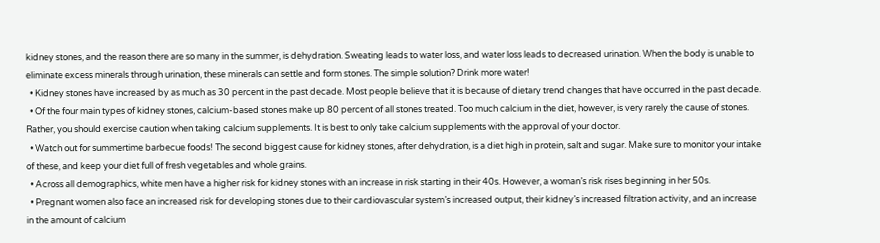kidney stones, and the reason there are so many in the summer, is dehydration. Sweating leads to water loss, and water loss leads to decreased urination. When the body is unable to eliminate excess minerals through urination, these minerals can settle and form stones. The simple solution? Drink more water!
  • Kidney stones have increased by as much as 30 percent in the past decade. Most people believe that it is because of dietary trend changes that have occurred in the past decade.
  • Of the four main types of kidney stones, calcium-based stones make up 80 percent of all stones treated. Too much calcium in the diet, however, is very rarely the cause of stones. Rather, you should exercise caution when taking calcium supplements. It is best to only take calcium supplements with the approval of your doctor.
  • Watch out for summertime barbecue foods! The second biggest cause for kidney stones, after dehydration, is a diet high in protein, salt and sugar. Make sure to monitor your intake of these, and keep your diet full of fresh vegetables and whole grains.
  • Across all demographics, white men have a higher risk for kidney stones with an increase in risk starting in their 40s. However, a woman’s risk rises beginning in her 50s.
  • Pregnant women also face an increased risk for developing stones due to their cardiovascular system’s increased output, their kidney’s increased filtration activity, and an increase in the amount of calcium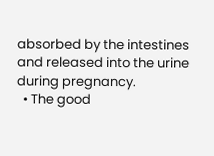absorbed by the intestines and released into the urine during pregnancy.
  • The good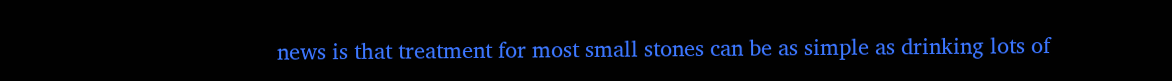news is that treatment for most small stones can be as simple as drinking lots of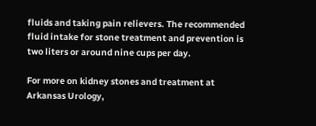fluids and taking pain relievers. The recommended fluid intake for stone treatment and prevention is two liters or around nine cups per day.

For more on kidney stones and treatment at Arkansas Urology,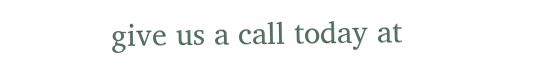give us a call today at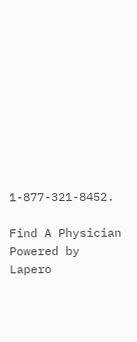1-877-321-8452.

Find A Physician
Powered by Lapero